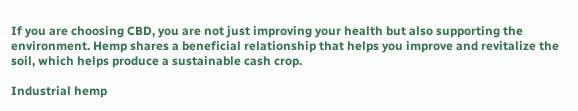If you are choosing CBD, you are not just improving your health but also supporting the environment. Hemp shares a beneficial relationship that helps you improve and revitalize the soil, which helps produce a sustainable cash crop.

Industrial hemp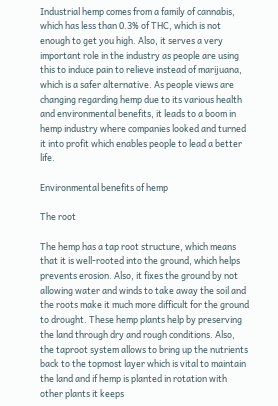Industrial hemp comes from a family of cannabis, which has less than 0.3% of THC, which is not enough to get you high. Also, it serves a very important role in the industry as people are using this to induce pain to relieve instead of marijuana, which is a safer alternative. As people views are changing regarding hemp due to its various health and environmental benefits, it leads to a boom in hemp industry where companies looked and turned it into profit which enables people to lead a better life.

Environmental benefits of hemp

The root

The hemp has a tap root structure, which means that it is well-rooted into the ground, which helps prevents erosion. Also, it fixes the ground by not allowing water and winds to take away the soil and the roots make it much more difficult for the ground to drought. These hemp plants help by preserving the land through dry and rough conditions. Also, the taproot system allows to bring up the nutrients back to the topmost layer which is vital to maintain the land and if hemp is planted in rotation with other plants it keeps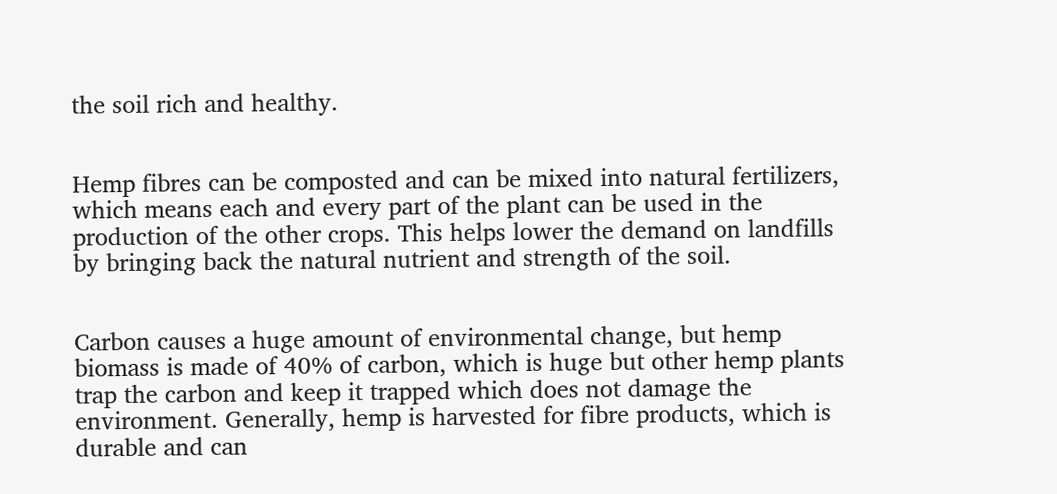the soil rich and healthy.


Hemp fibres can be composted and can be mixed into natural fertilizers, which means each and every part of the plant can be used in the production of the other crops. This helps lower the demand on landfills by bringing back the natural nutrient and strength of the soil.


Carbon causes a huge amount of environmental change, but hemp biomass is made of 40% of carbon, which is huge but other hemp plants trap the carbon and keep it trapped which does not damage the environment. Generally, hemp is harvested for fibre products, which is durable and can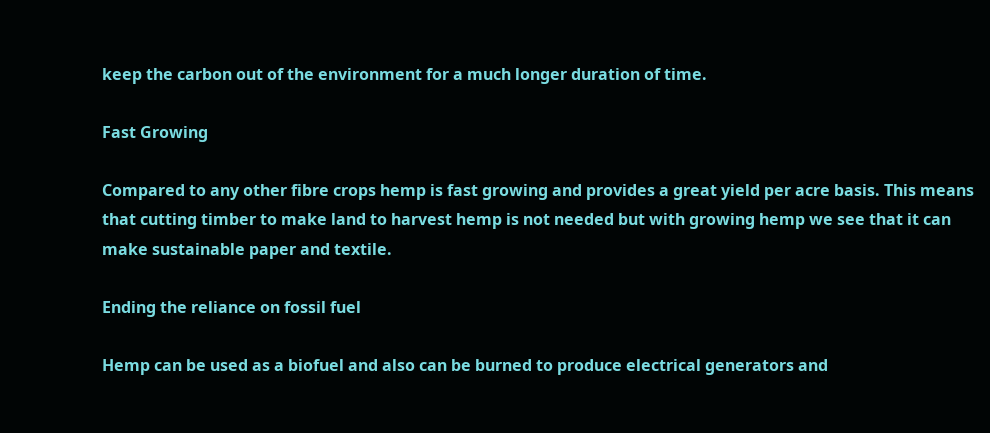keep the carbon out of the environment for a much longer duration of time.

Fast Growing

Compared to any other fibre crops hemp is fast growing and provides a great yield per acre basis. This means that cutting timber to make land to harvest hemp is not needed but with growing hemp we see that it can make sustainable paper and textile.

Ending the reliance on fossil fuel

Hemp can be used as a biofuel and also can be burned to produce electrical generators and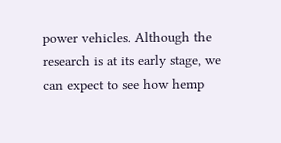power vehicles. Although the research is at its early stage, we can expect to see how hemp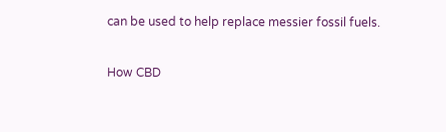can be used to help replace messier fossil fuels.

How CBD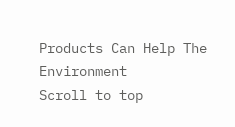Products Can Help The Environment
Scroll to top